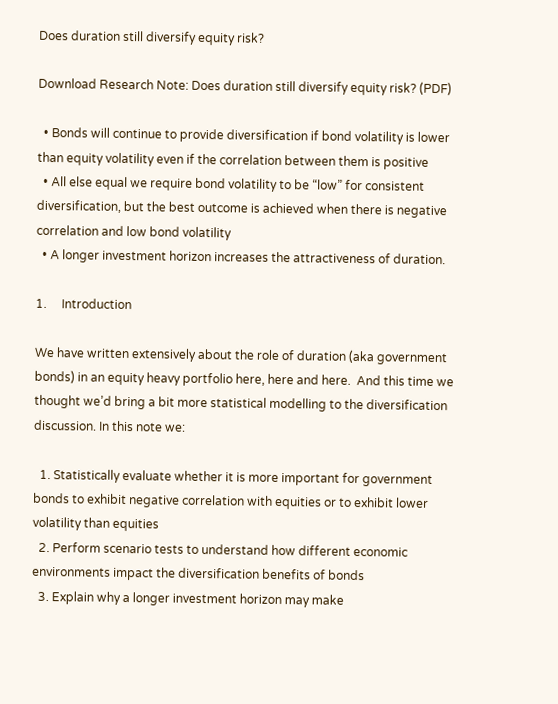Does duration still diversify equity risk?

Download Research Note: Does duration still diversify equity risk? (PDF)

  • Bonds will continue to provide diversification if bond volatility is lower than equity volatility even if the correlation between them is positive
  • All else equal we require bond volatility to be “low” for consistent diversification, but the best outcome is achieved when there is negative correlation and low bond volatility
  • A longer investment horizon increases the attractiveness of duration.

1.     Introduction

We have written extensively about the role of duration (aka government bonds) in an equity heavy portfolio here, here and here.  And this time we thought we’d bring a bit more statistical modelling to the diversification discussion. In this note we:

  1. Statistically evaluate whether it is more important for government bonds to exhibit negative correlation with equities or to exhibit lower volatility than equities
  2. Perform scenario tests to understand how different economic environments impact the diversification benefits of bonds
  3. Explain why a longer investment horizon may make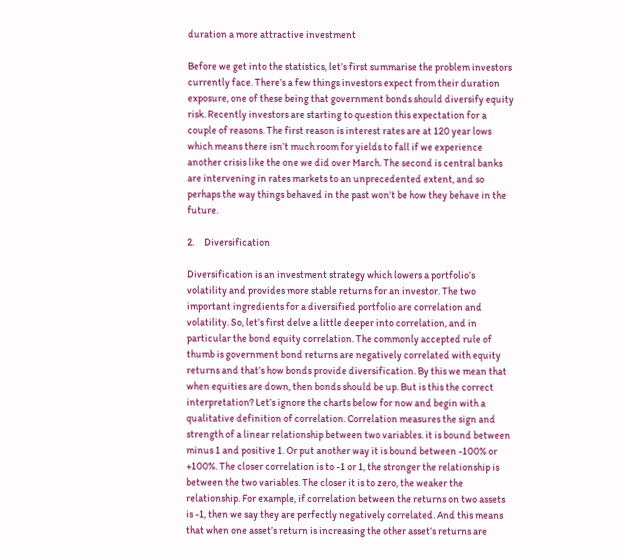duration a more attractive investment

Before we get into the statistics, let’s first summarise the problem investors currently face. There’s a few things investors expect from their duration exposure, one of these being that government bonds should diversify equity risk. Recently investors are starting to question this expectation for a couple of reasons. The first reason is interest rates are at 120 year lows which means there isn’t much room for yields to fall if we experience another crisis like the one we did over March. The second is central banks are intervening in rates markets to an unprecedented extent, and so perhaps the way things behaved in the past won’t be how they behave in the future.

2.     Diversification

Diversification is an investment strategy which lowers a portfolio’s volatility and provides more stable returns for an investor. The two important ingredients for a diversified portfolio are correlation and volatility. So, let’s first delve a little deeper into correlation, and in particular the bond equity correlation. The commonly accepted rule of thumb is government bond returns are negatively correlated with equity returns and that’s how bonds provide diversification. By this we mean that when equities are down, then bonds should be up. But is this the correct interpretation? Let’s ignore the charts below for now and begin with a qualitative definition of correlation. Correlation measures the sign and strength of a linear relationship between two variables. it is bound between minus 1 and positive 1. Or put another way it is bound between -100% or +100%. The closer correlation is to -1 or 1, the stronger the relationship is between the two variables. The closer it is to zero, the weaker the relationship. For example, if correlation between the returns on two assets is -1, then we say they are perfectly negatively correlated. And this means that when one asset’s return is increasing the other asset’s returns are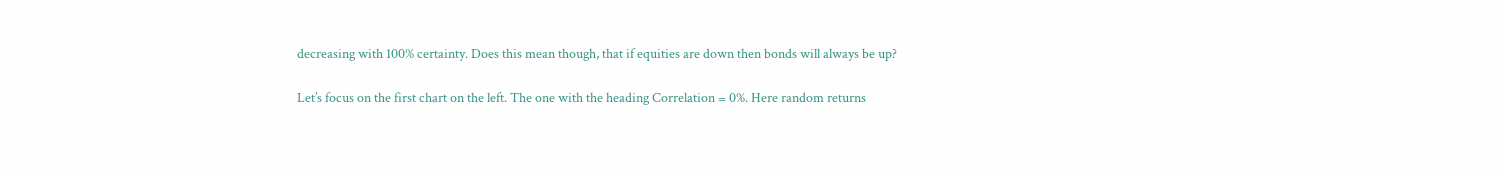decreasing with 100% certainty. Does this mean though, that if equities are down then bonds will always be up?

Let’s focus on the first chart on the left. The one with the heading Correlation = 0%. Here random returns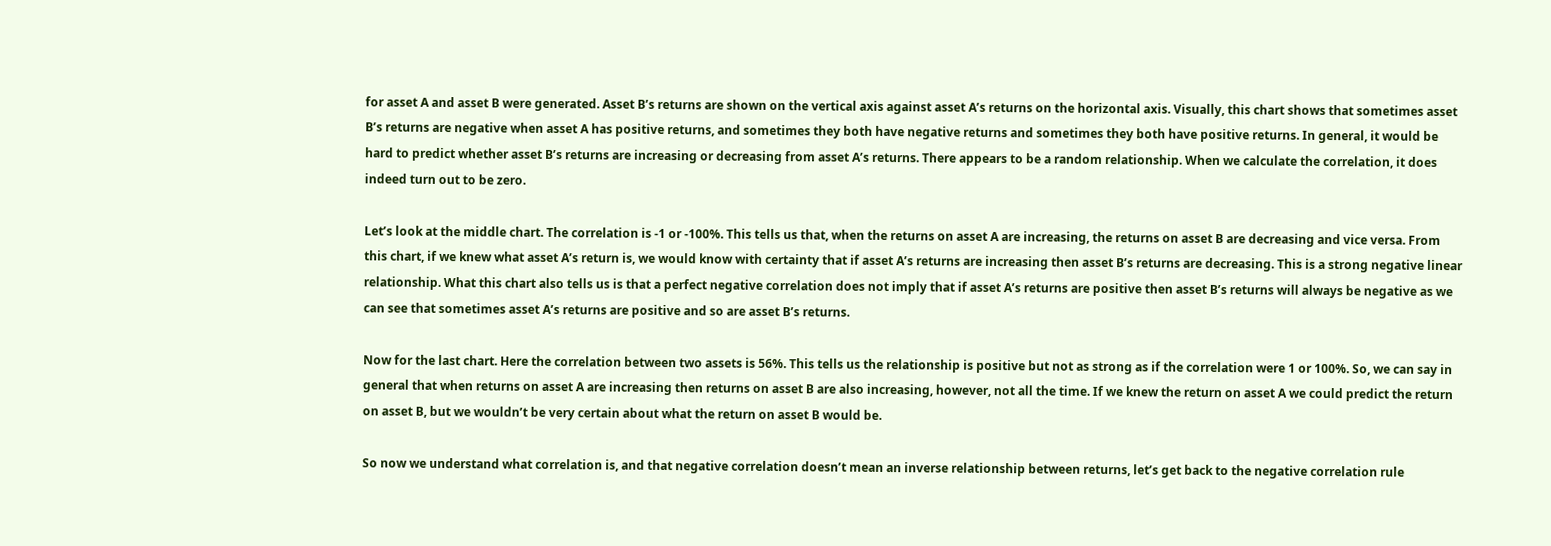for asset A and asset B were generated. Asset B’s returns are shown on the vertical axis against asset A’s returns on the horizontal axis. Visually, this chart shows that sometimes asset B’s returns are negative when asset A has positive returns, and sometimes they both have negative returns and sometimes they both have positive returns. In general, it would be hard to predict whether asset B’s returns are increasing or decreasing from asset A’s returns. There appears to be a random relationship. When we calculate the correlation, it does indeed turn out to be zero.

Let’s look at the middle chart. The correlation is -1 or -100%. This tells us that, when the returns on asset A are increasing, the returns on asset B are decreasing and vice versa. From this chart, if we knew what asset A’s return is, we would know with certainty that if asset A’s returns are increasing then asset B’s returns are decreasing. This is a strong negative linear relationship. What this chart also tells us is that a perfect negative correlation does not imply that if asset A’s returns are positive then asset B’s returns will always be negative as we can see that sometimes asset A’s returns are positive and so are asset B’s returns.

Now for the last chart. Here the correlation between two assets is 56%. This tells us the relationship is positive but not as strong as if the correlation were 1 or 100%. So, we can say in general that when returns on asset A are increasing then returns on asset B are also increasing, however, not all the time. If we knew the return on asset A we could predict the return on asset B, but we wouldn’t be very certain about what the return on asset B would be.

So now we understand what correlation is, and that negative correlation doesn’t mean an inverse relationship between returns, let’s get back to the negative correlation rule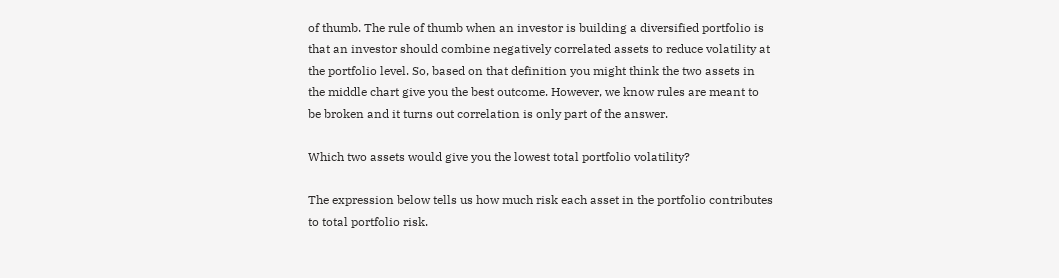of thumb. The rule of thumb when an investor is building a diversified portfolio is that an investor should combine negatively correlated assets to reduce volatility at the portfolio level. So, based on that definition you might think the two assets in the middle chart give you the best outcome. However, we know rules are meant to be broken and it turns out correlation is only part of the answer.

Which two assets would give you the lowest total portfolio volatility?

The expression below tells us how much risk each asset in the portfolio contributes to total portfolio risk.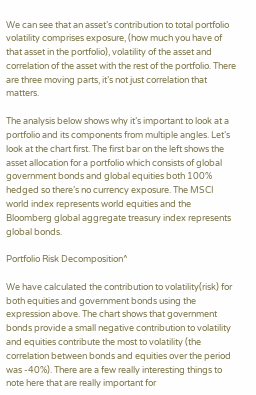We can see that an asset’s contribution to total portfolio volatility comprises exposure, (how much you have of that asset in the portfolio), volatility of the asset and correlation of the asset with the rest of the portfolio. There are three moving parts, it’s not just correlation that matters.

The analysis below shows why it’s important to look at a portfolio and its components from multiple angles. Let’s look at the chart first. The first bar on the left shows the asset allocation for a portfolio which consists of global government bonds and global equities both 100% hedged so there’s no currency exposure. The MSCI world index represents world equities and the Bloomberg global aggregate treasury index represents global bonds.

Portfolio Risk Decomposition^

We have calculated the contribution to volatility(risk) for both equities and government bonds using the expression above. The chart shows that government bonds provide a small negative contribution to volatility and equities contribute the most to volatility (the correlation between bonds and equities over the period was -40%). There are a few really interesting things to note here that are really important for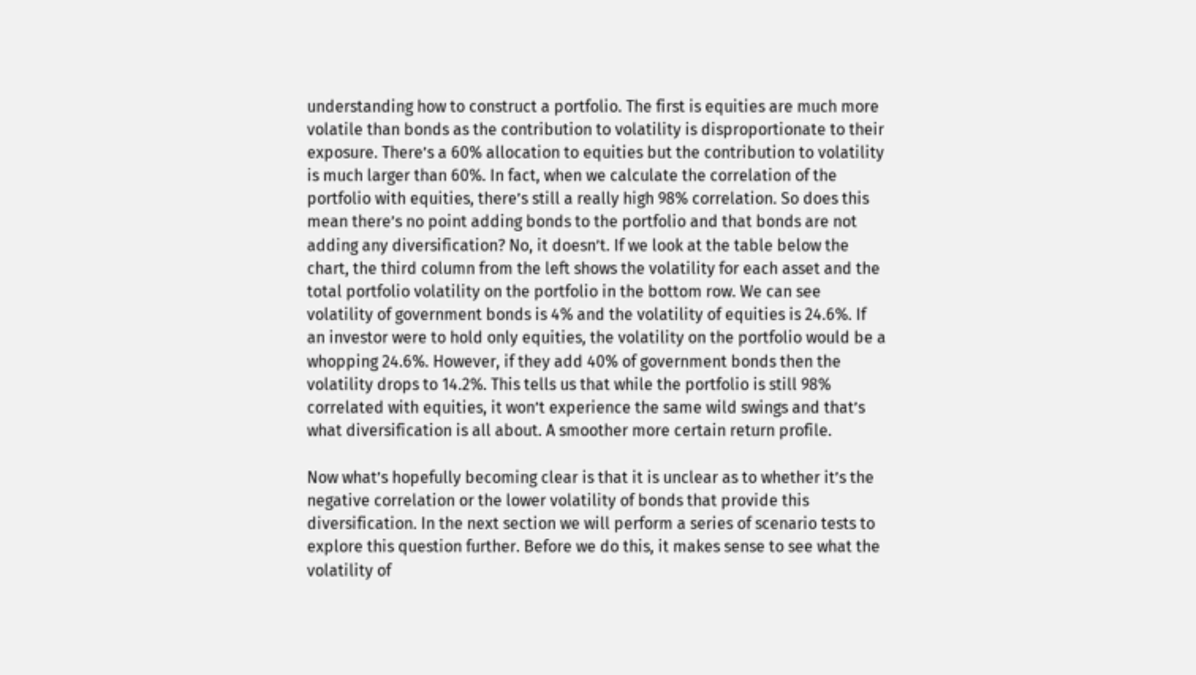understanding how to construct a portfolio. The first is equities are much more volatile than bonds as the contribution to volatility is disproportionate to their exposure. There’s a 60% allocation to equities but the contribution to volatility is much larger than 60%. In fact, when we calculate the correlation of the portfolio with equities, there’s still a really high 98% correlation. So does this mean there’s no point adding bonds to the portfolio and that bonds are not adding any diversification? No, it doesn’t. If we look at the table below the chart, the third column from the left shows the volatility for each asset and the total portfolio volatility on the portfolio in the bottom row. We can see volatility of government bonds is 4% and the volatility of equities is 24.6%. If an investor were to hold only equities, the volatility on the portfolio would be a whopping 24.6%. However, if they add 40% of government bonds then the volatility drops to 14.2%. This tells us that while the portfolio is still 98% correlated with equities, it won’t experience the same wild swings and that’s what diversification is all about. A smoother more certain return profile.

Now what’s hopefully becoming clear is that it is unclear as to whether it’s the negative correlation or the lower volatility of bonds that provide this diversification. In the next section we will perform a series of scenario tests to explore this question further. Before we do this, it makes sense to see what the volatility of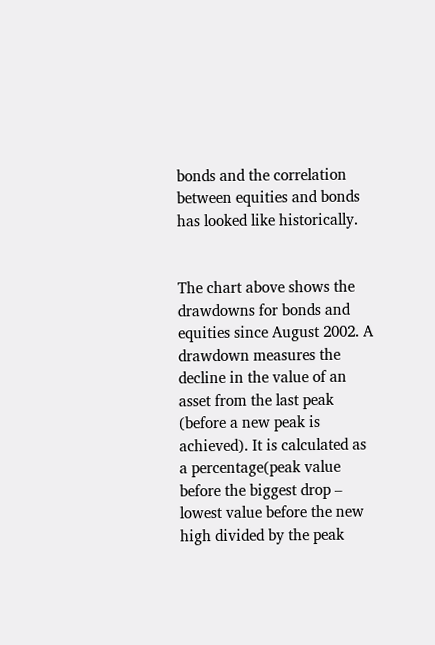bonds and the correlation between equities and bonds has looked like historically.


The chart above shows the drawdowns for bonds and equities since August 2002. A drawdown measures the decline in the value of an asset from the last peak (before a new peak is achieved). It is calculated as a percentage(peak value before the biggest drop – lowest value before the new high divided by the peak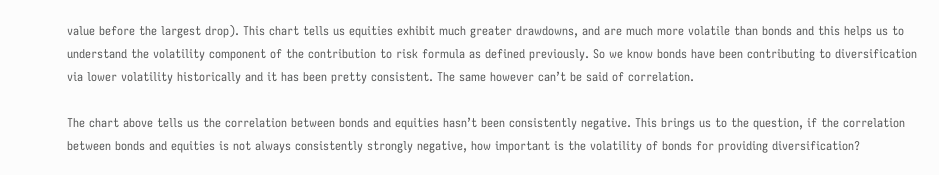value before the largest drop). This chart tells us equities exhibit much greater drawdowns, and are much more volatile than bonds and this helps us to understand the volatility component of the contribution to risk formula as defined previously. So we know bonds have been contributing to diversification via lower volatility historically and it has been pretty consistent. The same however can’t be said of correlation.

The chart above tells us the correlation between bonds and equities hasn’t been consistently negative. This brings us to the question, if the correlation between bonds and equities is not always consistently strongly negative, how important is the volatility of bonds for providing diversification?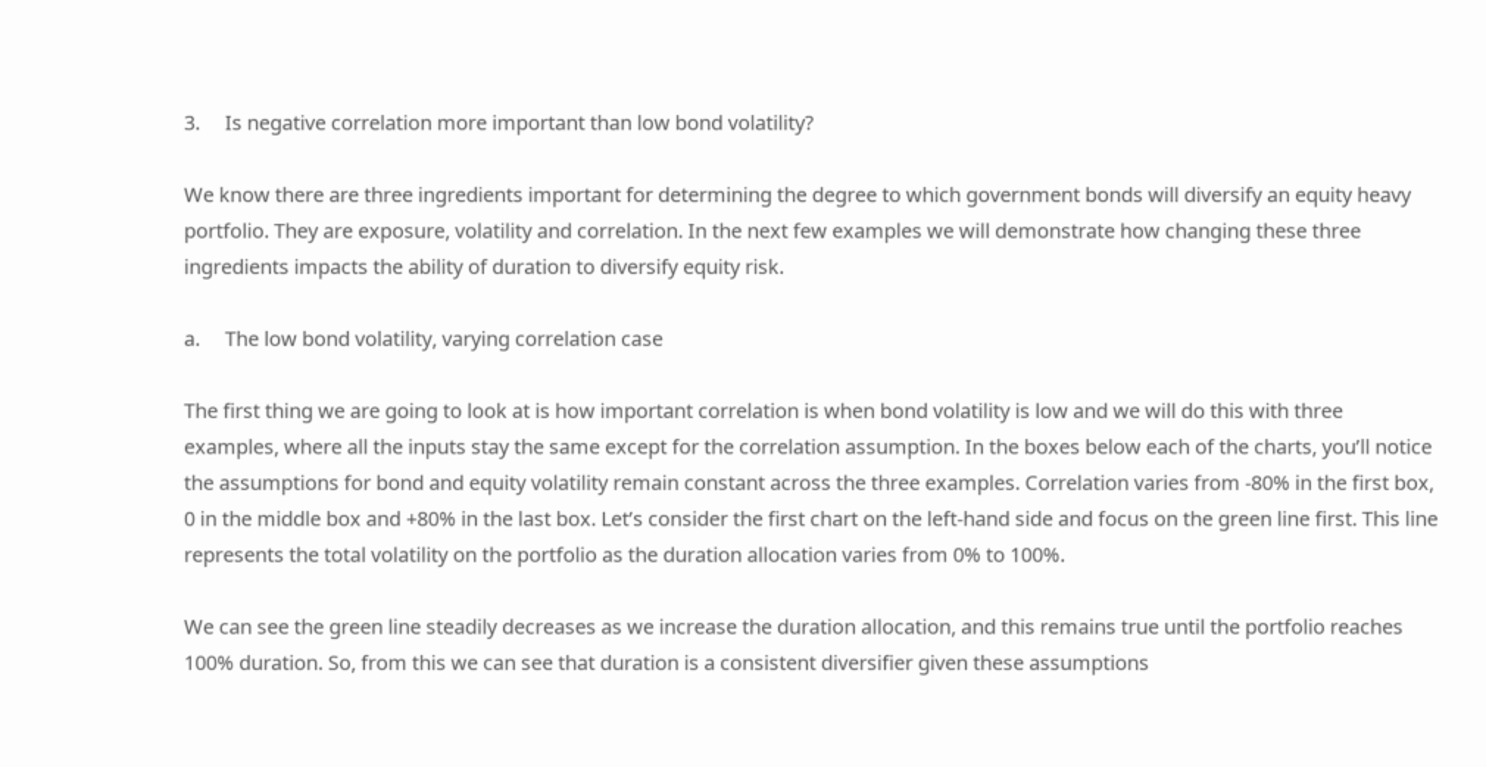3.     Is negative correlation more important than low bond volatility?

We know there are three ingredients important for determining the degree to which government bonds will diversify an equity heavy portfolio. They are exposure, volatility and correlation. In the next few examples we will demonstrate how changing these three ingredients impacts the ability of duration to diversify equity risk.

a.     The low bond volatility, varying correlation case

The first thing we are going to look at is how important correlation is when bond volatility is low and we will do this with three examples, where all the inputs stay the same except for the correlation assumption. In the boxes below each of the charts, you’ll notice the assumptions for bond and equity volatility remain constant across the three examples. Correlation varies from -80% in the first box, 0 in the middle box and +80% in the last box. Let’s consider the first chart on the left-hand side and focus on the green line first. This line represents the total volatility on the portfolio as the duration allocation varies from 0% to 100%.

We can see the green line steadily decreases as we increase the duration allocation, and this remains true until the portfolio reaches 100% duration. So, from this we can see that duration is a consistent diversifier given these assumptions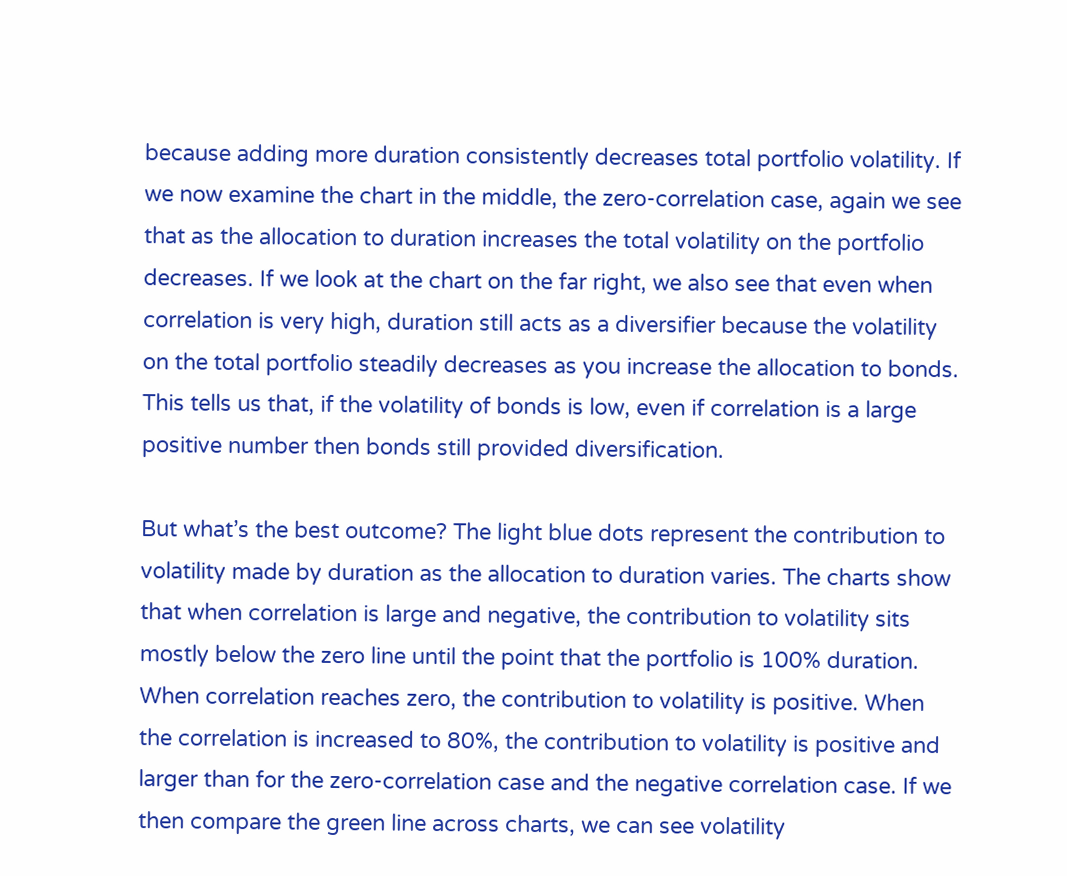because adding more duration consistently decreases total portfolio volatility. If we now examine the chart in the middle, the zero-correlation case, again we see that as the allocation to duration increases the total volatility on the portfolio decreases. If we look at the chart on the far right, we also see that even when correlation is very high, duration still acts as a diversifier because the volatility on the total portfolio steadily decreases as you increase the allocation to bonds. This tells us that, if the volatility of bonds is low, even if correlation is a large positive number then bonds still provided diversification.

But what’s the best outcome? The light blue dots represent the contribution to volatility made by duration as the allocation to duration varies. The charts show that when correlation is large and negative, the contribution to volatility sits mostly below the zero line until the point that the portfolio is 100% duration. When correlation reaches zero, the contribution to volatility is positive. When the correlation is increased to 80%, the contribution to volatility is positive and larger than for the zero-correlation case and the negative correlation case. If we then compare the green line across charts, we can see volatility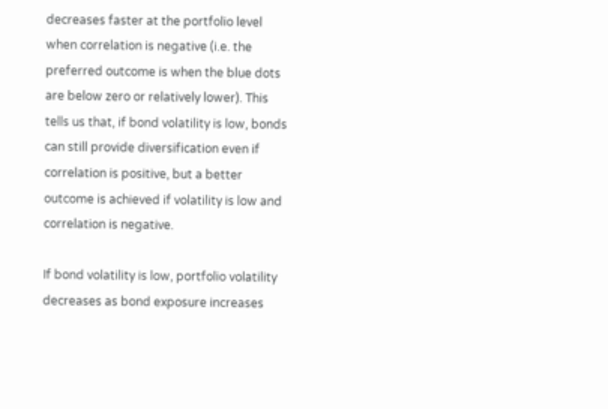decreases faster at the portfolio level when correlation is negative (i.e. the preferred outcome is when the blue dots are below zero or relatively lower). This tells us that, if bond volatility is low, bonds can still provide diversification even if correlation is positive, but a better outcome is achieved if volatility is low and correlation is negative.

If bond volatility is low, portfolio volatility decreases as bond exposure increases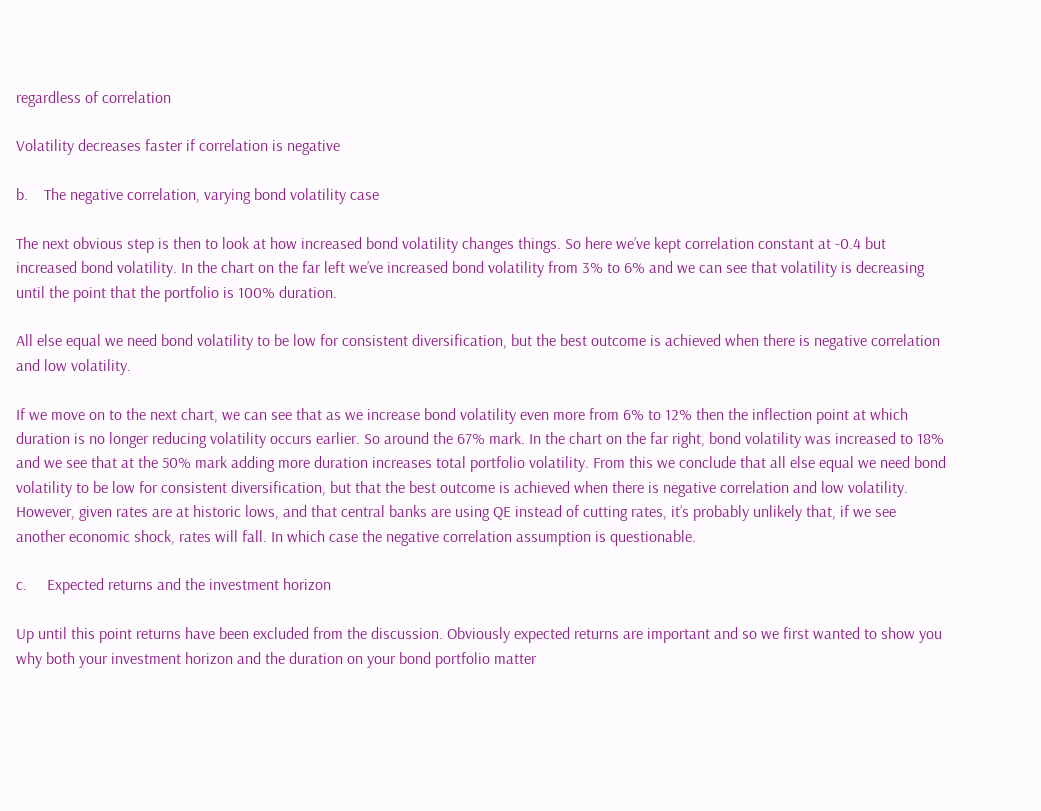regardless of correlation

Volatility decreases faster if correlation is negative

b.    The negative correlation, varying bond volatility case

The next obvious step is then to look at how increased bond volatility changes things. So here we’ve kept correlation constant at -0.4 but increased bond volatility. In the chart on the far left we’ve increased bond volatility from 3% to 6% and we can see that volatility is decreasing until the point that the portfolio is 100% duration.

All else equal we need bond volatility to be low for consistent diversification, but the best outcome is achieved when there is negative correlation and low volatility.

If we move on to the next chart, we can see that as we increase bond volatility even more from 6% to 12% then the inflection point at which duration is no longer reducing volatility occurs earlier. So around the 67% mark. In the chart on the far right, bond volatility was increased to 18% and we see that at the 50% mark adding more duration increases total portfolio volatility. From this we conclude that all else equal we need bond volatility to be low for consistent diversification, but that the best outcome is achieved when there is negative correlation and low volatility. However, given rates are at historic lows, and that central banks are using QE instead of cutting rates, it’s probably unlikely that, if we see another economic shock, rates will fall. In which case the negative correlation assumption is questionable.

c.     Expected returns and the investment horizon

Up until this point returns have been excluded from the discussion. Obviously expected returns are important and so we first wanted to show you why both your investment horizon and the duration on your bond portfolio matter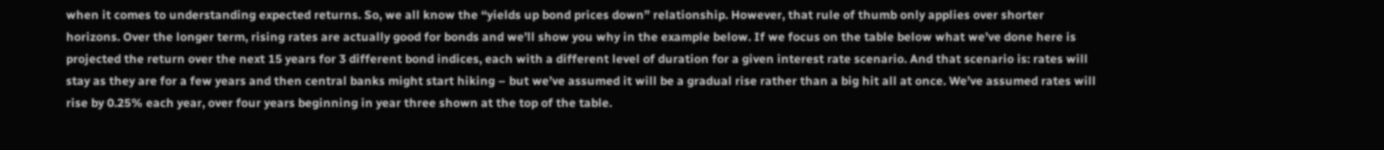when it comes to understanding expected returns. So, we all know the “yields up bond prices down” relationship. However, that rule of thumb only applies over shorter horizons. Over the longer term, rising rates are actually good for bonds and we’ll show you why in the example below. If we focus on the table below what we’ve done here is projected the return over the next 15 years for 3 different bond indices, each with a different level of duration for a given interest rate scenario. And that scenario is: rates will stay as they are for a few years and then central banks might start hiking – but we’ve assumed it will be a gradual rise rather than a big hit all at once. We’ve assumed rates will rise by 0.25% each year, over four years beginning in year three shown at the top of the table.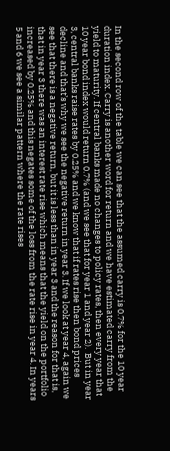In the second row of the table we can see that the assumed carry is 0.7% for the 10 year duration index. Carry is another word for return and we have estimated carry from the yield to maturity. If central banks made no changes to policy rates, then every year that 10 year bond index would return 0.7% (and we see that for year 1 and year 2).  But in year 3, central banks raise rates by 0.25% and we know that if rates rise then bond prices decline and that’s why we see the negative return in year 3. If we look at year 4, again we see that there is a negative return, but it is less than in year 3 and the reason for that is, that in year 3 there was an interest rate rise which means that the yield on the portfolio increased by 0.25% and this negates some of the loss from the rate rise in year 4. In years 5 and 6 we see a similar pattern where the rate rises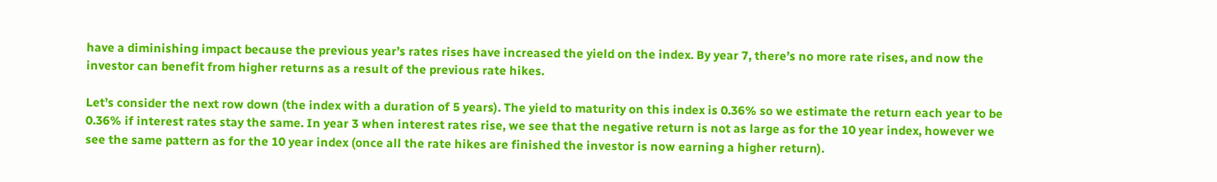have a diminishing impact because the previous year’s rates rises have increased the yield on the index. By year 7, there’s no more rate rises, and now the investor can benefit from higher returns as a result of the previous rate hikes.

Let’s consider the next row down (the index with a duration of 5 years). The yield to maturity on this index is 0.36% so we estimate the return each year to be 0.36% if interest rates stay the same. In year 3 when interest rates rise, we see that the negative return is not as large as for the 10 year index, however we see the same pattern as for the 10 year index (once all the rate hikes are finished the investor is now earning a higher return).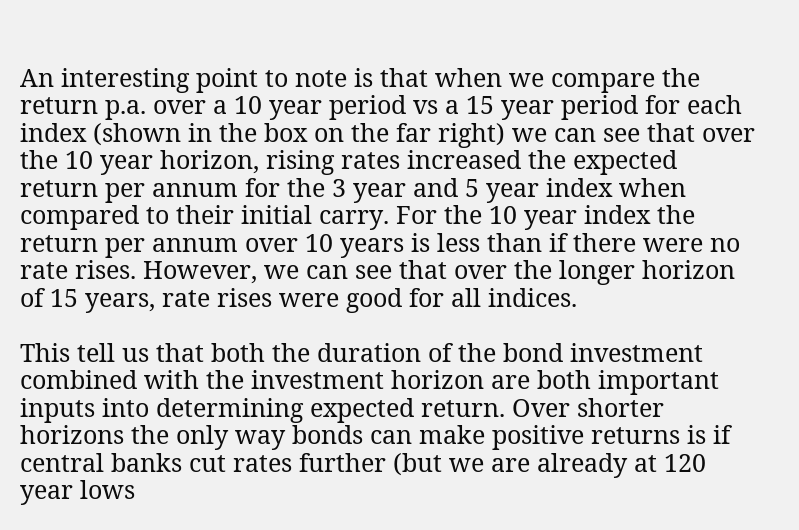An interesting point to note is that when we compare the return p.a. over a 10 year period vs a 15 year period for each index (shown in the box on the far right) we can see that over the 10 year horizon, rising rates increased the expected return per annum for the 3 year and 5 year index when compared to their initial carry. For the 10 year index the return per annum over 10 years is less than if there were no rate rises. However, we can see that over the longer horizon of 15 years, rate rises were good for all indices.

This tell us that both the duration of the bond investment combined with the investment horizon are both important inputs into determining expected return. Over shorter horizons the only way bonds can make positive returns is if central banks cut rates further (but we are already at 120 year lows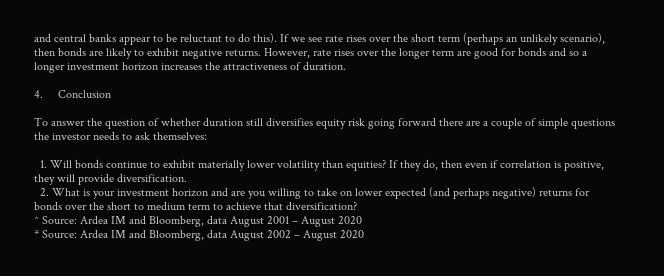and central banks appear to be reluctant to do this). If we see rate rises over the short term (perhaps an unlikely scenario), then bonds are likely to exhibit negative returns. However, rate rises over the longer term are good for bonds and so a longer investment horizon increases the attractiveness of duration.

4.     Conclusion

To answer the question of whether duration still diversifies equity risk going forward there are a couple of simple questions the investor needs to ask themselves:

  1. Will bonds continue to exhibit materially lower volatility than equities? If they do, then even if correlation is positive, they will provide diversification.
  2. What is your investment horizon and are you willing to take on lower expected (and perhaps negative) returns for bonds over the short to medium term to achieve that diversification?
^ Source: Ardea IM and Bloomberg, data August 2001 – August 2020
* Source: Ardea IM and Bloomberg, data August 2002 – August 2020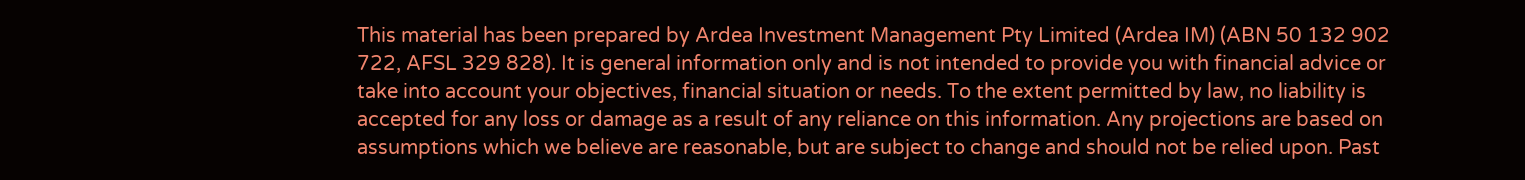This material has been prepared by Ardea Investment Management Pty Limited (Ardea IM) (ABN 50 132 902 722, AFSL 329 828). It is general information only and is not intended to provide you with financial advice or take into account your objectives, financial situation or needs. To the extent permitted by law, no liability is accepted for any loss or damage as a result of any reliance on this information. Any projections are based on assumptions which we believe are reasonable, but are subject to change and should not be relied upon. Past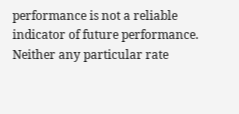performance is not a reliable indicator of future performance. Neither any particular rate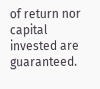of return nor capital invested are guaranteed.